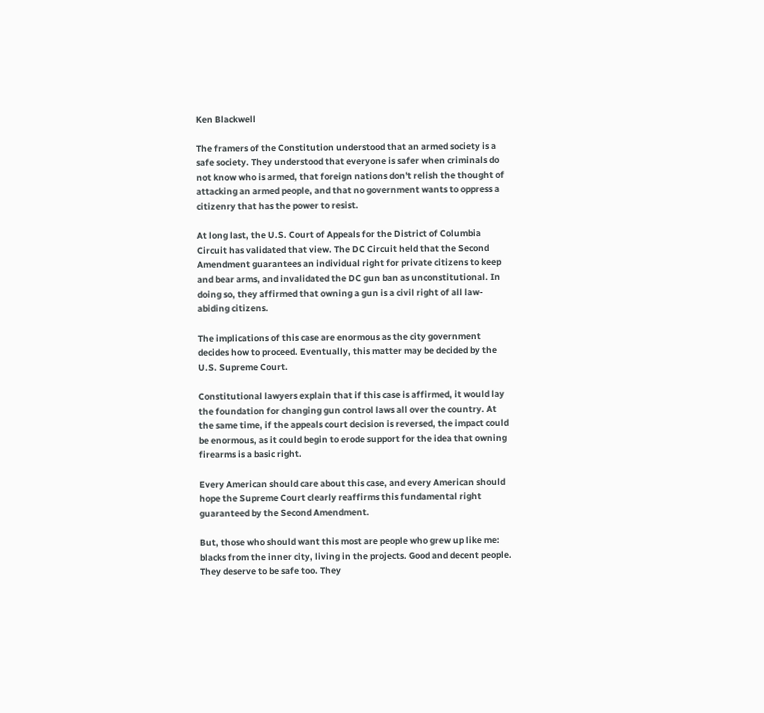Ken Blackwell

The framers of the Constitution understood that an armed society is a safe society. They understood that everyone is safer when criminals do not know who is armed, that foreign nations don't relish the thought of attacking an armed people, and that no government wants to oppress a citizenry that has the power to resist.

At long last, the U.S. Court of Appeals for the District of Columbia Circuit has validated that view. The DC Circuit held that the Second Amendment guarantees an individual right for private citizens to keep and bear arms, and invalidated the DC gun ban as unconstitutional. In doing so, they affirmed that owning a gun is a civil right of all law-abiding citizens.

The implications of this case are enormous as the city government decides how to proceed. Eventually, this matter may be decided by the U.S. Supreme Court.

Constitutional lawyers explain that if this case is affirmed, it would lay the foundation for changing gun control laws all over the country. At the same time, if the appeals court decision is reversed, the impact could be enormous, as it could begin to erode support for the idea that owning firearms is a basic right.

Every American should care about this case, and every American should hope the Supreme Court clearly reaffirms this fundamental right guaranteed by the Second Amendment.

But, those who should want this most are people who grew up like me: blacks from the inner city, living in the projects. Good and decent people. They deserve to be safe too. They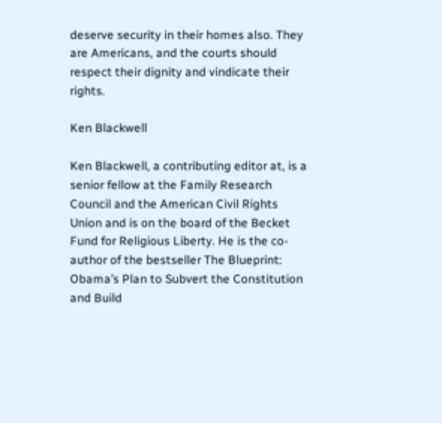deserve security in their homes also. They are Americans, and the courts should respect their dignity and vindicate their rights.

Ken Blackwell

Ken Blackwell, a contributing editor at, is a senior fellow at the Family Research Council and the American Civil Rights Union and is on the board of the Becket Fund for Religious Liberty. He is the co-author of the bestseller The Blueprint: Obama’s Plan to Subvert the Constitution and Build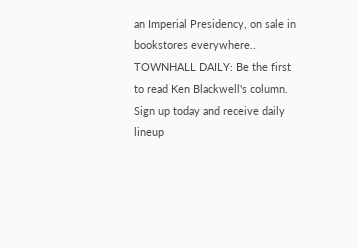an Imperial Presidency, on sale in bookstores everywhere..
TOWNHALL DAILY: Be the first to read Ken Blackwell's column. Sign up today and receive daily lineup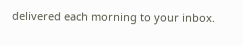delivered each morning to your inbox.